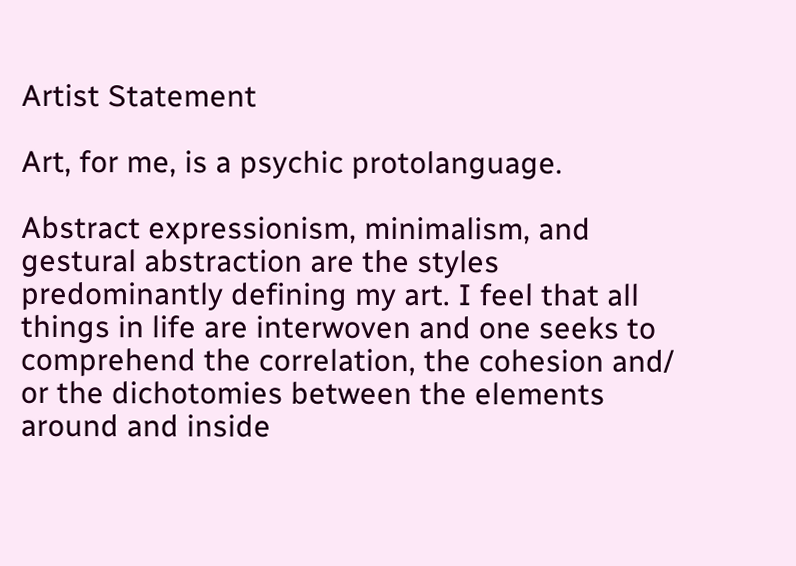Artist Statement

Art, for me, is a psychic protolanguage.

Abstract expressionism, minimalism, and gestural abstraction are the styles predominantly defining my art. I feel that all things in life are interwoven and one seeks to comprehend the correlation, the cohesion and/ or the dichotomies between the elements around and inside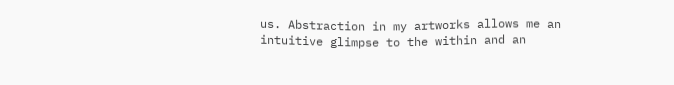us. Abstraction in my artworks allows me an intuitive glimpse to the within and an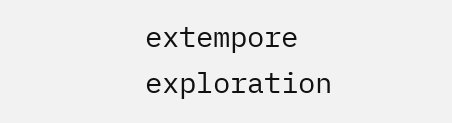extempore exploration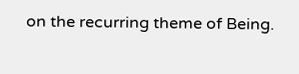on the recurring theme of Being.